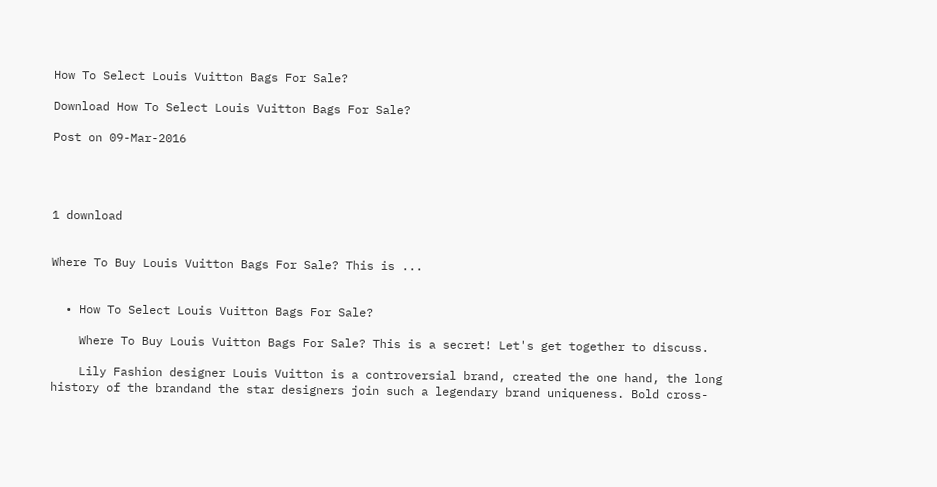How To Select Louis Vuitton Bags For Sale?

Download How To Select Louis Vuitton Bags For Sale?

Post on 09-Mar-2016




1 download


Where To Buy Louis Vuitton Bags For Sale? This is ...


  • How To Select Louis Vuitton Bags For Sale?

    Where To Buy Louis Vuitton Bags For Sale? This is a secret! Let's get together to discuss.

    Lily Fashion designer Louis Vuitton is a controversial brand, created the one hand, the long history of the brandand the star designers join such a legendary brand uniqueness. Bold cross-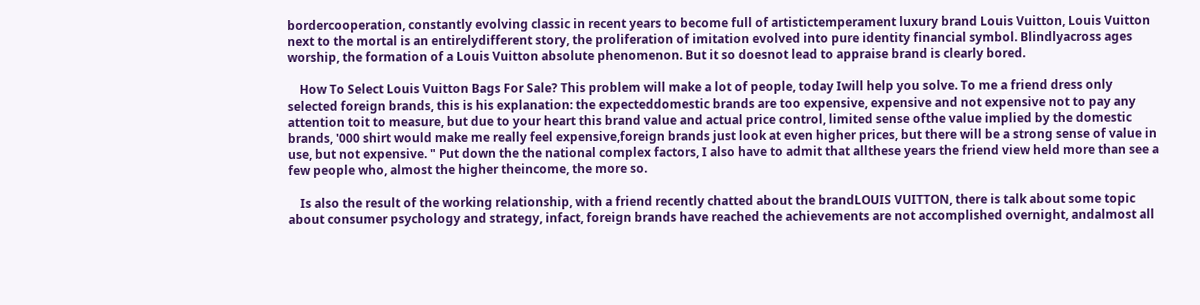bordercooperation, constantly evolving classic in recent years to become full of artistictemperament luxury brand Louis Vuitton, Louis Vuitton next to the mortal is an entirelydifferent story, the proliferation of imitation evolved into pure identity financial symbol. Blindlyacross ages worship, the formation of a Louis Vuitton absolute phenomenon. But it so doesnot lead to appraise brand is clearly bored.

    How To Select Louis Vuitton Bags For Sale? This problem will make a lot of people, today Iwill help you solve. To me a friend dress only selected foreign brands, this is his explanation: the expecteddomestic brands are too expensive, expensive and not expensive not to pay any attention toit to measure, but due to your heart this brand value and actual price control, limited sense ofthe value implied by the domestic brands, '000 shirt would make me really feel expensive,foreign brands just look at even higher prices, but there will be a strong sense of value in use, but not expensive. " Put down the the national complex factors, I also have to admit that allthese years the friend view held more than see a few people who, almost the higher theincome, the more so.

    Is also the result of the working relationship, with a friend recently chatted about the brandLOUIS VUITTON, there is talk about some topic about consumer psychology and strategy, infact, foreign brands have reached the achievements are not accomplished overnight, andalmost all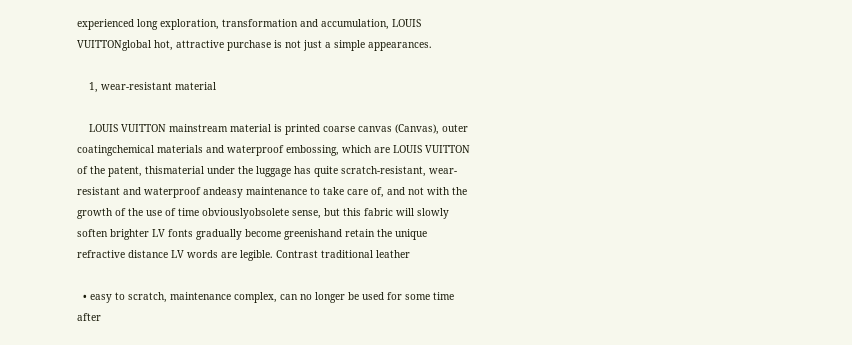experienced long exploration, transformation and accumulation, LOUIS VUITTONglobal hot, attractive purchase is not just a simple appearances.

    1, wear-resistant material

    LOUIS VUITTON mainstream material is printed coarse canvas (Canvas), outer coatingchemical materials and waterproof embossing, which are LOUIS VUITTON of the patent, thismaterial under the luggage has quite scratch-resistant, wear-resistant and waterproof andeasy maintenance to take care of, and not with the growth of the use of time obviouslyobsolete sense, but this fabric will slowly soften brighter LV fonts gradually become greenishand retain the unique refractive distance LV words are legible. Contrast traditional leather

  • easy to scratch, maintenance complex, can no longer be used for some time after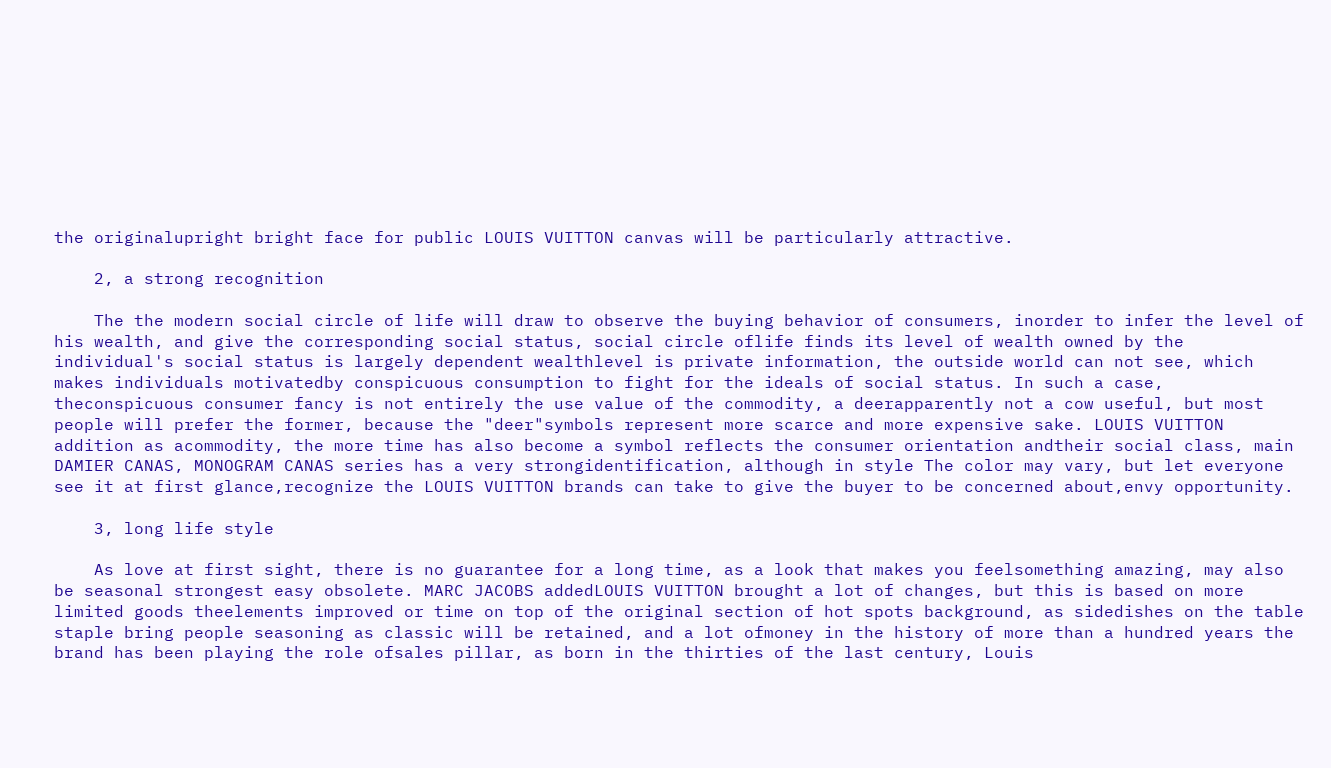the originalupright bright face for public LOUIS VUITTON canvas will be particularly attractive.

    2, a strong recognition

    The the modern social circle of life will draw to observe the buying behavior of consumers, inorder to infer the level of his wealth, and give the corresponding social status, social circle oflife finds its level of wealth owned by the individual's social status is largely dependent wealthlevel is private information, the outside world can not see, which makes individuals motivatedby conspicuous consumption to fight for the ideals of social status. In such a case, theconspicuous consumer fancy is not entirely the use value of the commodity, a deerapparently not a cow useful, but most people will prefer the former, because the "deer"symbols represent more scarce and more expensive sake. LOUIS VUITTON addition as acommodity, the more time has also become a symbol reflects the consumer orientation andtheir social class, main DAMIER CANAS, MONOGRAM CANAS series has a very strongidentification, although in style The color may vary, but let everyone see it at first glance,recognize the LOUIS VUITTON brands can take to give the buyer to be concerned about,envy opportunity.

    3, long life style

    As love at first sight, there is no guarantee for a long time, as a look that makes you feelsomething amazing, may also be seasonal strongest easy obsolete. MARC JACOBS addedLOUIS VUITTON brought a lot of changes, but this is based on more limited goods theelements improved or time on top of the original section of hot spots background, as sidedishes on the table staple bring people seasoning as classic will be retained, and a lot ofmoney in the history of more than a hundred years the brand has been playing the role ofsales pillar, as born in the thirties of the last century, Louis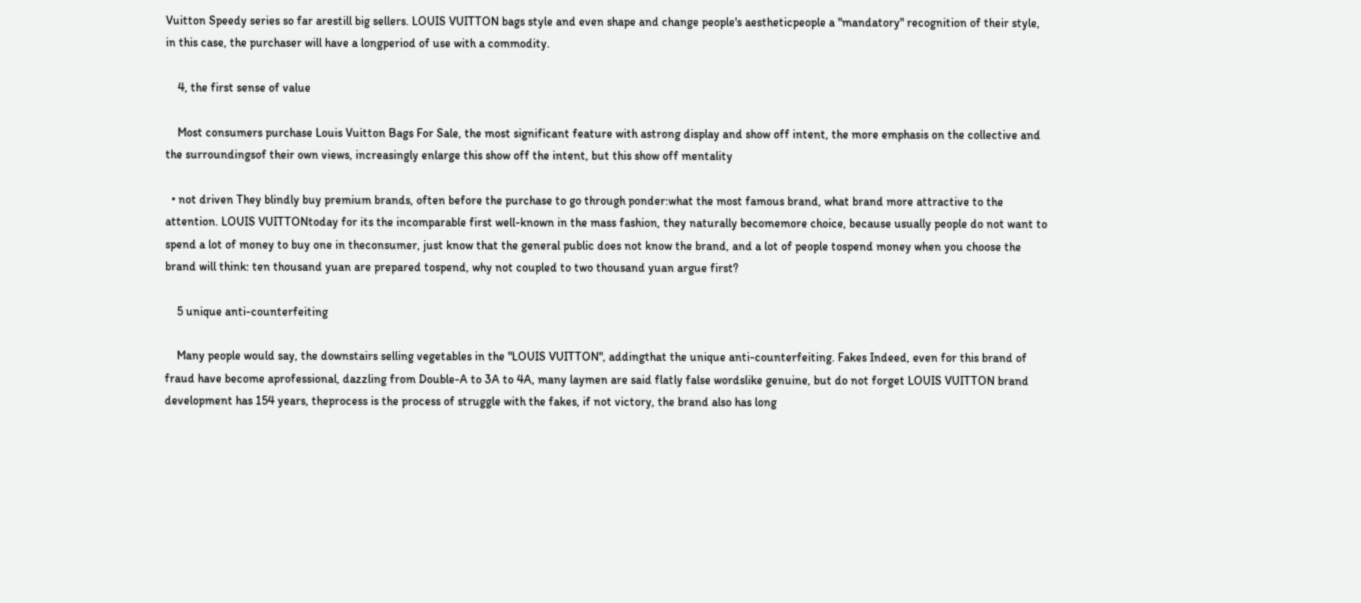Vuitton Speedy series so far arestill big sellers. LOUIS VUITTON bags style and even shape and change people's aestheticpeople a "mandatory" recognition of their style, in this case, the purchaser will have a longperiod of use with a commodity.

    4, the first sense of value

    Most consumers purchase Louis Vuitton Bags For Sale, the most significant feature with astrong display and show off intent, the more emphasis on the collective and the surroundingsof their own views, increasingly enlarge this show off the intent, but this show off mentality

  • not driven They blindly buy premium brands, often before the purchase to go through ponder:what the most famous brand, what brand more attractive to the attention. LOUIS VUITTONtoday for its the incomparable first well-known in the mass fashion, they naturally becomemore choice, because usually people do not want to spend a lot of money to buy one in theconsumer, just know that the general public does not know the brand, and a lot of people tospend money when you choose the brand will think: ten thousand yuan are prepared tospend, why not coupled to two thousand yuan argue first?

    5 unique anti-counterfeiting

    Many people would say, the downstairs selling vegetables in the "LOUIS VUITTON", addingthat the unique anti-counterfeiting. Fakes Indeed, even for this brand of fraud have become aprofessional, dazzling from Double-A to 3A to 4A, many laymen are said flatly false wordslike genuine, but do not forget LOUIS VUITTON brand development has 154 years, theprocess is the process of struggle with the fakes, if not victory, the brand also has long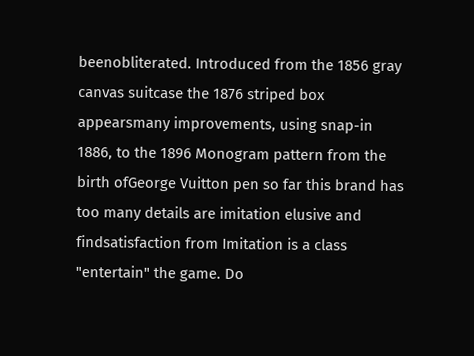beenobliterated. Introduced from the 1856 gray canvas suitcase the 1876 striped box appearsmany improvements, using snap-in 1886, to the 1896 Monogram pattern from the birth ofGeorge Vuitton pen so far this brand has too many details are imitation elusive and findsatisfaction from Imitation is a class "entertain" the game. Do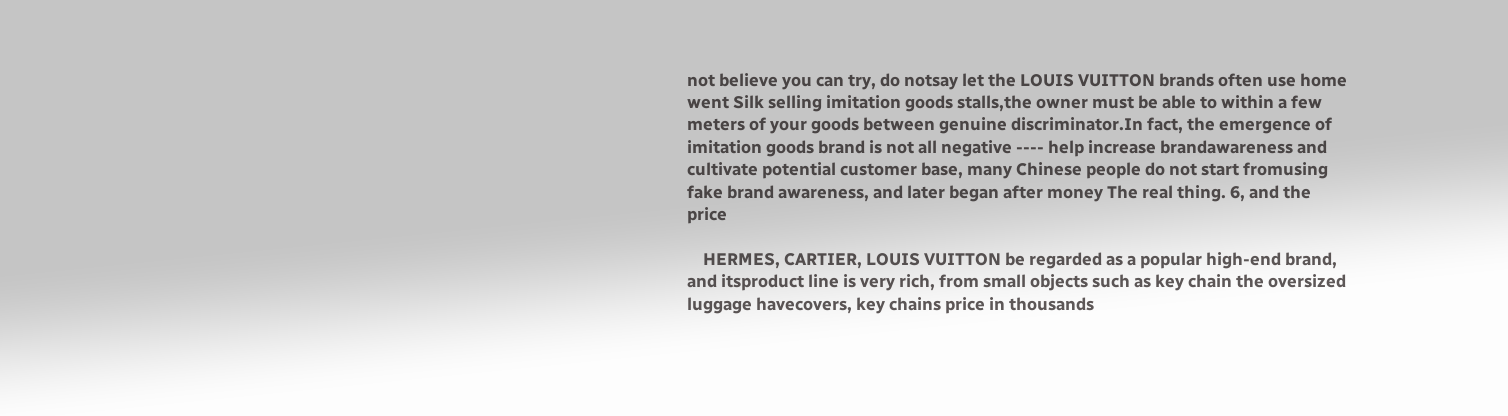not believe you can try, do notsay let the LOUIS VUITTON brands often use home went Silk selling imitation goods stalls,the owner must be able to within a few meters of your goods between genuine discriminator.In fact, the emergence of imitation goods brand is not all negative ---- help increase brandawareness and cultivate potential customer base, many Chinese people do not start fromusing fake brand awareness, and later began after money The real thing. 6, and the price

    HERMES, CARTIER, LOUIS VUITTON be regarded as a popular high-end brand, and itsproduct line is very rich, from small objects such as key chain the oversized luggage havecovers, key chains price in thousands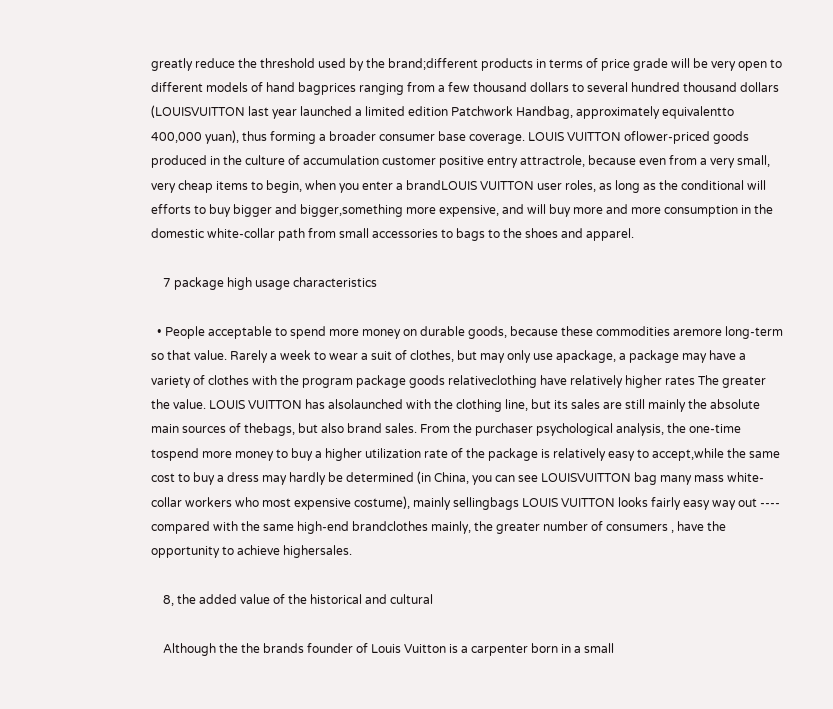greatly reduce the threshold used by the brand;different products in terms of price grade will be very open to different models of hand bagprices ranging from a few thousand dollars to several hundred thousand dollars (LOUISVUITTON last year launched a limited edition Patchwork Handbag, approximately equivalentto 400,000 yuan), thus forming a broader consumer base coverage. LOUIS VUITTON oflower-priced goods produced in the culture of accumulation customer positive entry attractrole, because even from a very small, very cheap items to begin, when you enter a brandLOUIS VUITTON user roles, as long as the conditional will efforts to buy bigger and bigger,something more expensive, and will buy more and more consumption in the domestic white-collar path from small accessories to bags to the shoes and apparel.

    7 package high usage characteristics

  • People acceptable to spend more money on durable goods, because these commodities aremore long-term so that value. Rarely a week to wear a suit of clothes, but may only use apackage, a package may have a variety of clothes with the program package goods relativeclothing have relatively higher rates The greater the value. LOUIS VUITTON has alsolaunched with the clothing line, but its sales are still mainly the absolute main sources of thebags, but also brand sales. From the purchaser psychological analysis, the one-time tospend more money to buy a higher utilization rate of the package is relatively easy to accept,while the same cost to buy a dress may hardly be determined (in China, you can see LOUISVUITTON bag many mass white-collar workers who most expensive costume), mainly sellingbags LOUIS VUITTON looks fairly easy way out ---- compared with the same high-end brandclothes mainly, the greater number of consumers , have the opportunity to achieve highersales.

    8, the added value of the historical and cultural

    Although the the brands founder of Louis Vuitton is a carpenter born in a small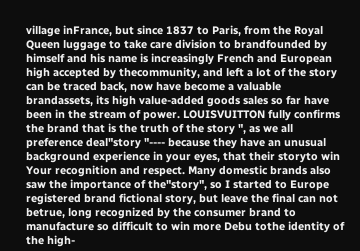village inFrance, but since 1837 to Paris, from the Royal Queen luggage to take care division to brandfounded by himself and his name is increasingly French and European high accepted by thecommunity, and left a lot of the story can be traced back, now have become a valuable brandassets, its high value-added goods sales so far have been in the stream of power. LOUISVUITTON fully confirms the brand that is the truth of the story ", as we all preference deal"story "---- because they have an unusual background experience in your eyes, that their storyto win Your recognition and respect. Many domestic brands also saw the importance of the"story", so I started to Europe registered brand fictional story, but leave the final can not betrue, long recognized by the consumer brand to manufacture so difficult to win more Debu tothe identity of the high-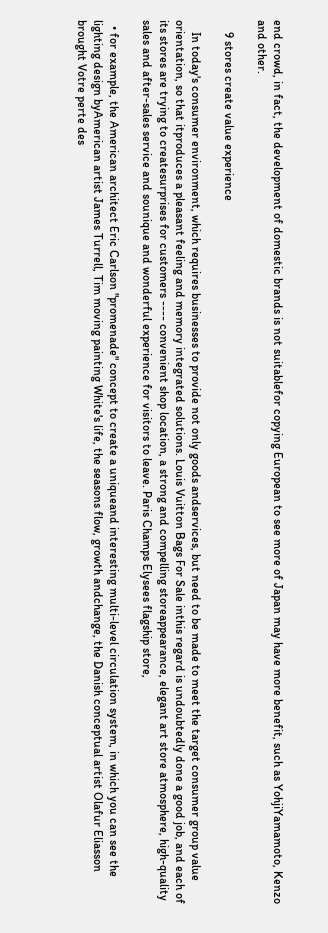end crowd, in fact, the development of domestic brands is not suitablefor copying European to see more of Japan may have more benefit, such as YohjiYamamoto, Kenzo and other.

    9 stores create value experience

    In today's consumer environment, which requires businesses to provide not only goods andservices, but need to be made to meet the target consumer group value orientation, so that itproduces a pleasant feeling and memory integrated solutions. Louis Vuitton Bags For Sale inthis regard is undoubtedly done a good job, and each of its stores are trying to createsurprises for customers ---- convenient shop location, a strong and compelling storeappearance, elegant art store atmosphere, high-quality sales and after-sales service and sounique and wonderful experience for visitors to leave. Paris Champs Elysees flagship store,

  • for example, the American architect Eric Carlson "promenade" concept to create a uniqueand interesting multi-level circulation system, in which you can see the lighting design byAmerican artist James Turrell, Tim moving painting White's life, the seasons flow, growth andchange, the Danish conceptual artist Olafur Eliasson brought Votre perte des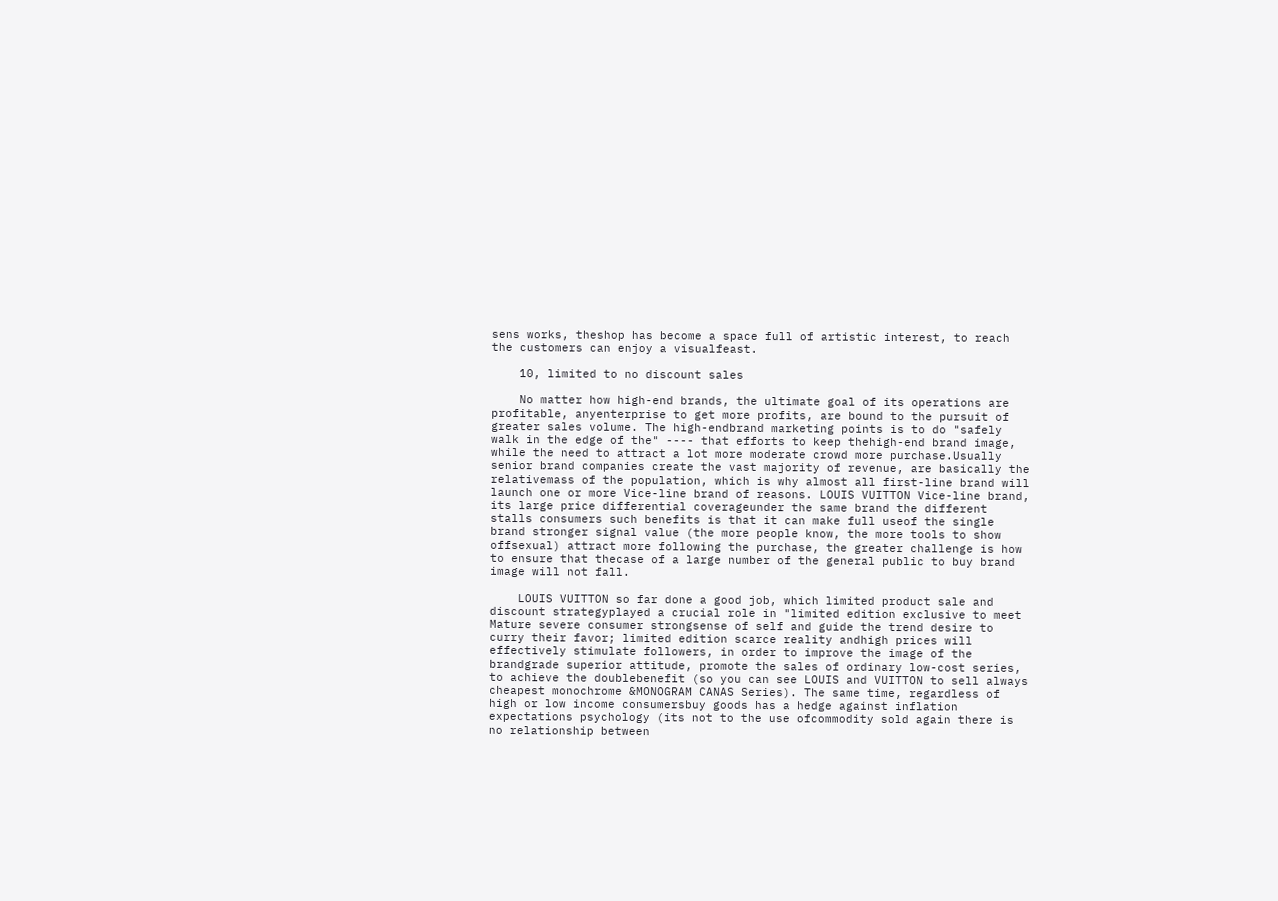sens works, theshop has become a space full of artistic interest, to reach the customers can enjoy a visualfeast.

    10, limited to no discount sales

    No matter how high-end brands, the ultimate goal of its operations are profitable, anyenterprise to get more profits, are bound to the pursuit of greater sales volume. The high-endbrand marketing points is to do "safely walk in the edge of the" ---- that efforts to keep thehigh-end brand image, while the need to attract a lot more moderate crowd more purchase.Usually senior brand companies create the vast majority of revenue, are basically the relativemass of the population, which is why almost all first-line brand will launch one or more Vice-line brand of reasons. LOUIS VUITTON Vice-line brand, its large price differential coverageunder the same brand the different stalls consumers such benefits is that it can make full useof the single brand stronger signal value (the more people know, the more tools to show offsexual) attract more following the purchase, the greater challenge is how to ensure that thecase of a large number of the general public to buy brand image will not fall.

    LOUIS VUITTON so far done a good job, which limited product sale and discount strategyplayed a crucial role in "limited edition exclusive to meet Mature severe consumer strongsense of self and guide the trend desire to curry their favor; limited edition scarce reality andhigh prices will effectively stimulate followers, in order to improve the image of the brandgrade superior attitude, promote the sales of ordinary low-cost series, to achieve the doublebenefit (so you can see LOUIS and VUITTON to sell always cheapest monochrome &MONOGRAM CANAS Series). The same time, regardless of high or low income consumersbuy goods has a hedge against inflation expectations psychology (its not to the use ofcommodity sold again there is no relationship between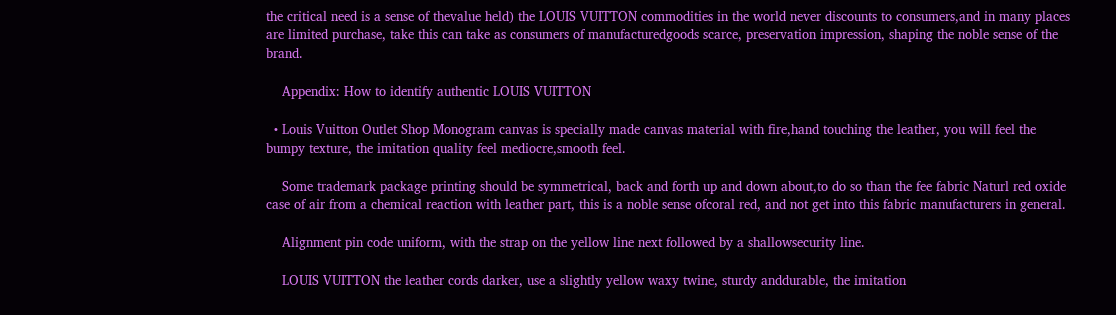the critical need is a sense of thevalue held) the LOUIS VUITTON commodities in the world never discounts to consumers,and in many places are limited purchase, take this can take as consumers of manufacturedgoods scarce, preservation impression, shaping the noble sense of the brand.

    Appendix: How to identify authentic LOUIS VUITTON

  • Louis Vuitton Outlet Shop Monogram canvas is specially made canvas material with fire,hand touching the leather, you will feel the bumpy texture, the imitation quality feel mediocre,smooth feel.

    Some trademark package printing should be symmetrical, back and forth up and down about,to do so than the fee fabric Naturl red oxide case of air from a chemical reaction with leather part, this is a noble sense ofcoral red, and not get into this fabric manufacturers in general.

    Alignment pin code uniform, with the strap on the yellow line next followed by a shallowsecurity line.

    LOUIS VUITTON the leather cords darker, use a slightly yellow waxy twine, sturdy anddurable, the imitation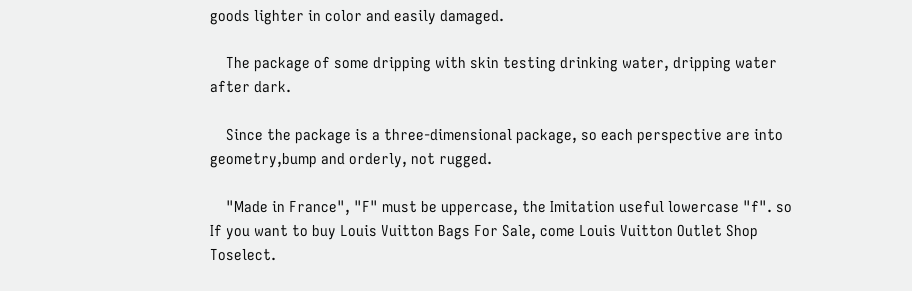goods lighter in color and easily damaged.

    The package of some dripping with skin testing drinking water, dripping water after dark.

    Since the package is a three-dimensional package, so each perspective are into geometry,bump and orderly, not rugged.

    "Made in France", "F" must be uppercase, the Imitation useful lowercase "f". so If you want to buy Louis Vuitton Bags For Sale, come Louis Vuitton Outlet Shop Toselect.